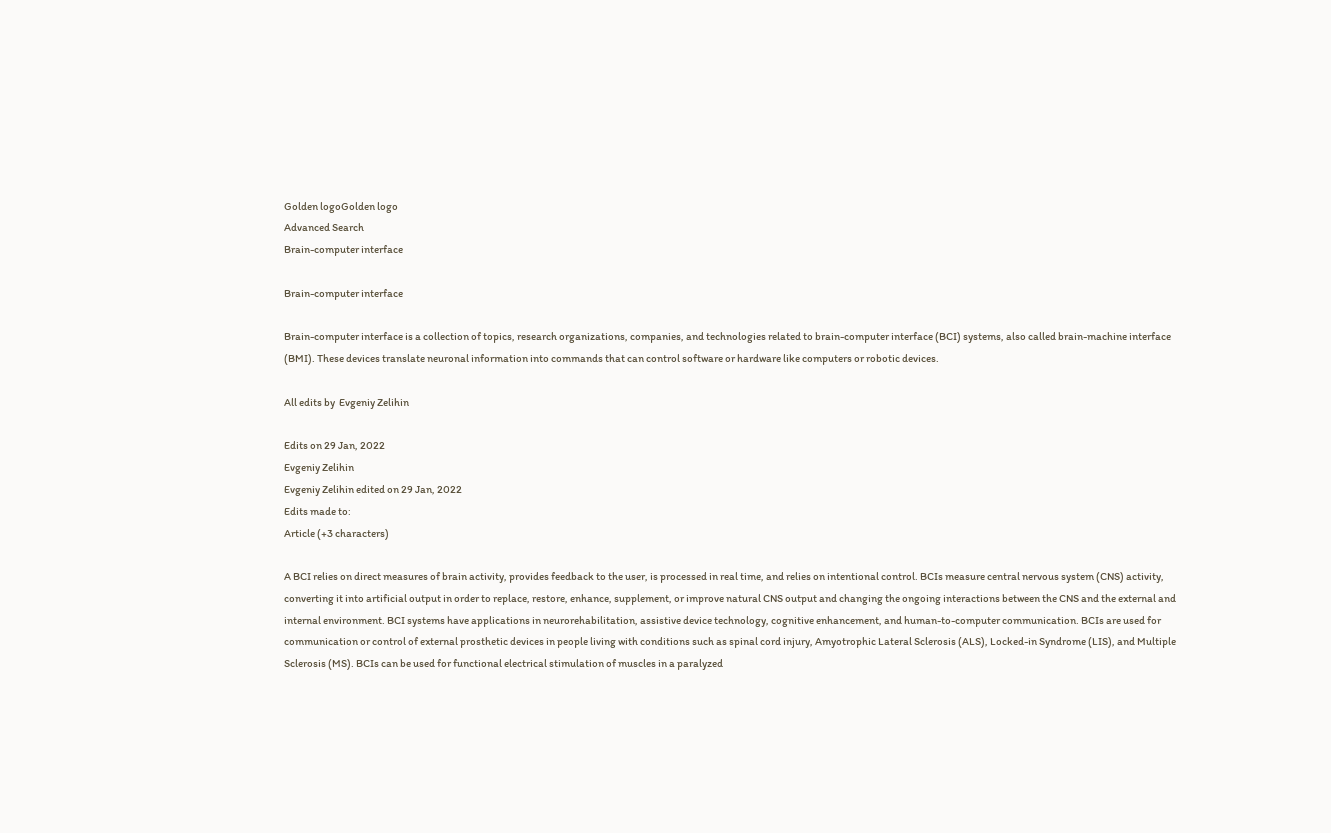Golden logoGolden logo
Advanced Search
Brain-computer interface

Brain-computer interface

Brain-computer interface is a collection of topics, research organizations, companies, and technologies related to brain-computer interface (BCI) systems, also called brain-machine interface (BMI). These devices translate neuronal information into commands that can control software or hardware like computers or robotic devices.

All edits by  Evgeniy Zelihin

Edits on 29 Jan, 2022
Evgeniy Zelihin
Evgeniy Zelihin edited on 29 Jan, 2022
Edits made to:
Article (+3 characters)

A BCI relies on direct measures of brain activity, provides feedback to the user, is processed in real time, and relies on intentional control. BCIs measure central nervous system (CNS) activity, converting it into artificial output in order to replace, restore, enhance, supplement, or improve natural CNS output and changing the ongoing interactions between the CNS and the external and internal environment. BCI systems have applications in neurorehabilitation, assistive device technology, cognitive enhancement, and human-to-computer communication. BCIs are used for communication or control of external prosthetic devices in people living with conditions such as spinal cord injury, Amyotrophic Lateral Sclerosis (ALS), Locked-in Syndrome (LIS), and Multiple Sclerosis (MS). BCIs can be used for functional electrical stimulation of muscles in a paralyzed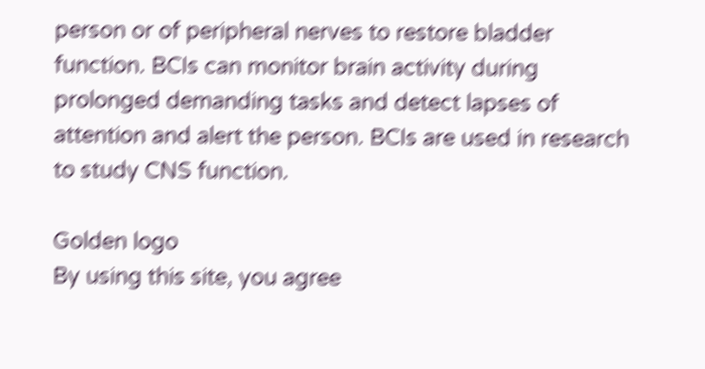person or of peripheral nerves to restore bladder function. BCIs can monitor brain activity during prolonged demanding tasks and detect lapses of attention and alert the person. BCIs are used in research to study CNS function.

Golden logo
By using this site, you agree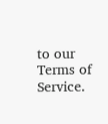to our Terms of Service.